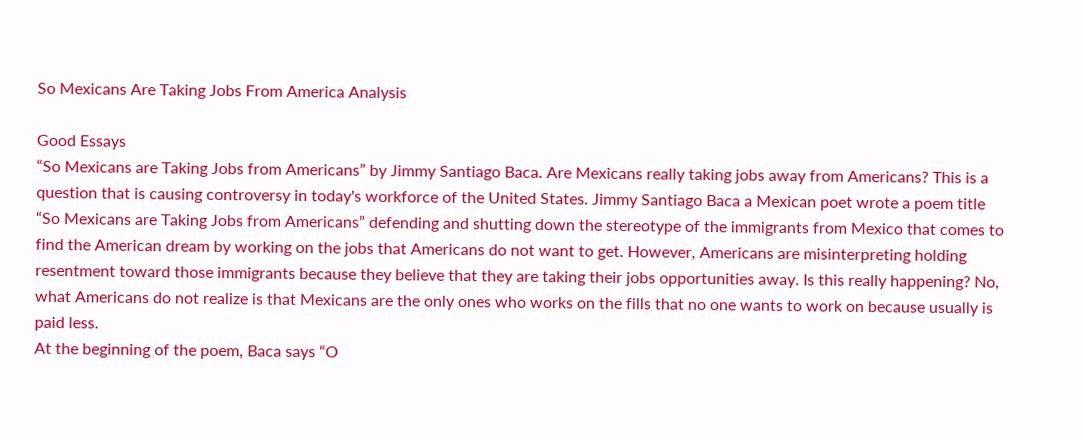So Mexicans Are Taking Jobs From America Analysis

Good Essays
“So Mexicans are Taking Jobs from Americans” by Jimmy Santiago Baca. Are Mexicans really taking jobs away from Americans? This is a question that is causing controversy in today's workforce of the United States. Jimmy Santiago Baca a Mexican poet wrote a poem title “So Mexicans are Taking Jobs from Americans” defending and shutting down the stereotype of the immigrants from Mexico that comes to find the American dream by working on the jobs that Americans do not want to get. However, Americans are misinterpreting holding resentment toward those immigrants because they believe that they are taking their jobs opportunities away. Is this really happening? No, what Americans do not realize is that Mexicans are the only ones who works on the fills that no one wants to work on because usually is paid less.
At the beginning of the poem, Baca says “O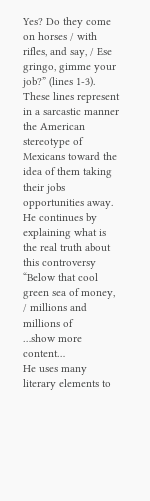Yes? Do they come on horses / with rifles, and say, / Ese gringo, gimme your job?” (lines 1-3). These lines represent in a sarcastic manner the American stereotype of Mexicans toward the idea of them taking their jobs opportunities away. He continues by explaining what is the real truth about this controversy “Below that cool green sea of money, / millions and millions of
…show more content…
He uses many literary elements to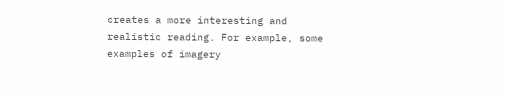creates a more interesting and realistic reading. For example, some examples of imagery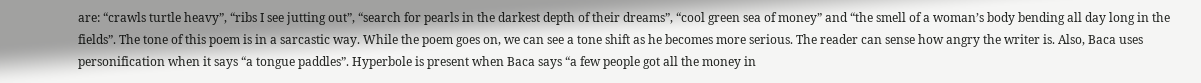are: “crawls turtle heavy”, “ribs I see jutting out”, “search for pearls in the darkest depth of their dreams”, “cool green sea of money” and “the smell of a woman’s body bending all day long in the fields”. The tone of this poem is in a sarcastic way. While the poem goes on, we can see a tone shift as he becomes more serious. The reader can sense how angry the writer is. Also, Baca uses personification when it says “a tongue paddles”. Hyperbole is present when Baca says “a few people got all the money in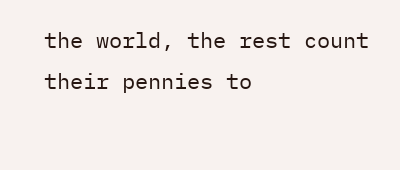the world, the rest count their pennies to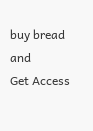buy bread and
Get Access